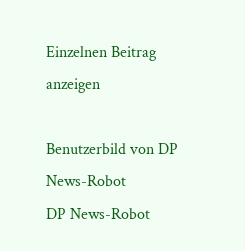Einzelnen Beitrag anzeigen

Benutzerbild von DP News-Robot
DP News-Robot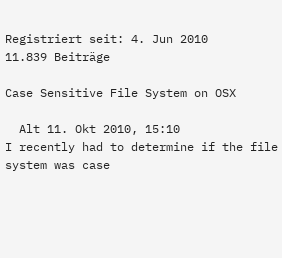Registriert seit: 4. Jun 2010
11.839 Beiträge

Case Sensitive File System on OSX

  Alt 11. Okt 2010, 15:10
I recently had to determine if the file system was case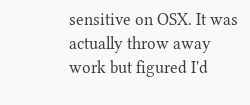sensitive on OSX. It was actually throw away work but figured I'd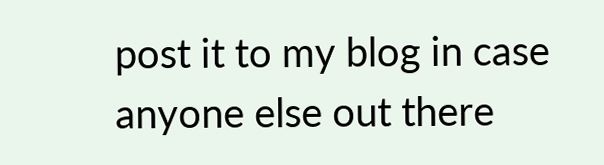post it to my blog in case anyone else out there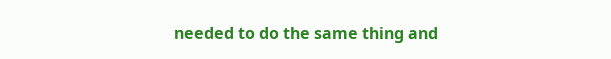needed to do the same thing and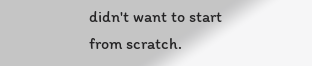didn't want to start from scratch.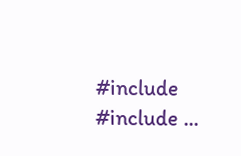#include #include ...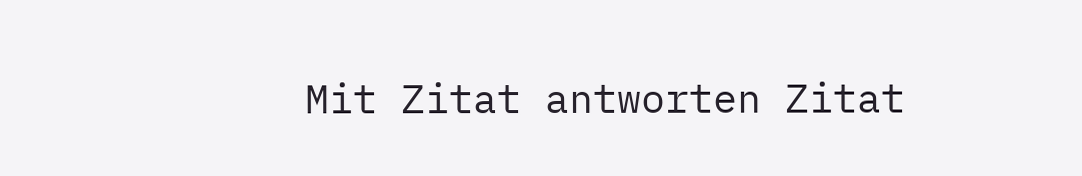Mit Zitat antworten Zitat